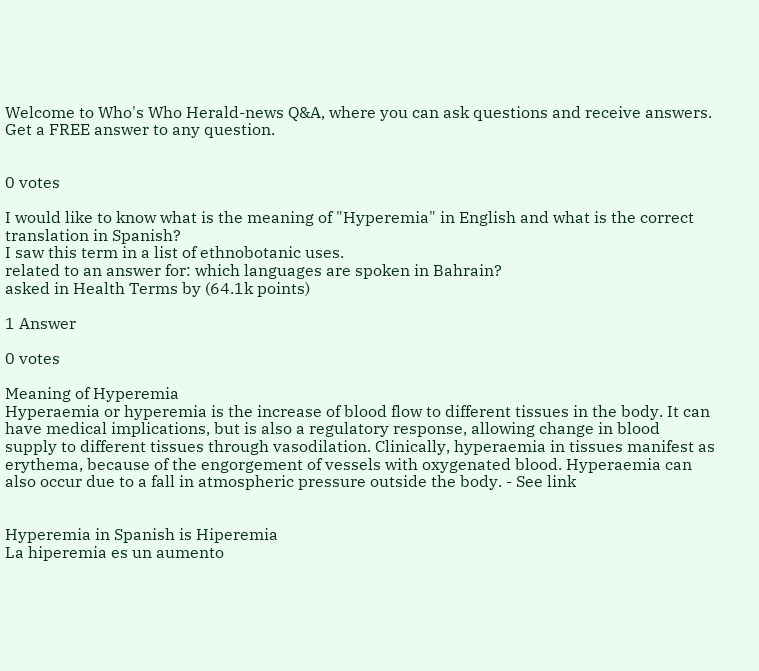Welcome to Who's Who Herald-news Q&A, where you can ask questions and receive answers. Get a FREE answer to any question.


0 votes

I would like to know what is the meaning of "Hyperemia" in English and what is the correct translation in Spanish?
I saw this term in a list of ethnobotanic uses.
related to an answer for: which languages are spoken in Bahrain?
asked in Health Terms by (64.1k points)

1 Answer

0 votes

Meaning of Hyperemia
Hyperaemia or hyperemia is the increase of blood flow to different tissues in the body. It can have medical implications, but is also a regulatory response, allowing change in blood supply to different tissues through vasodilation. Clinically, hyperaemia in tissues manifest as erythema, because of the engorgement of vessels with oxygenated blood. Hyperaemia can also occur due to a fall in atmospheric pressure outside the body. - See link


Hyperemia in Spanish is Hiperemia
La hiperemia es un aumento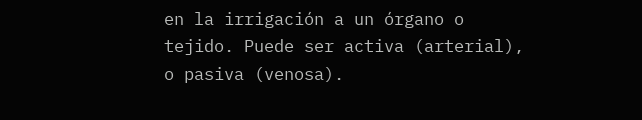en la irrigación a un órgano o tejido. Puede ser activa (arterial), o pasiva (venosa).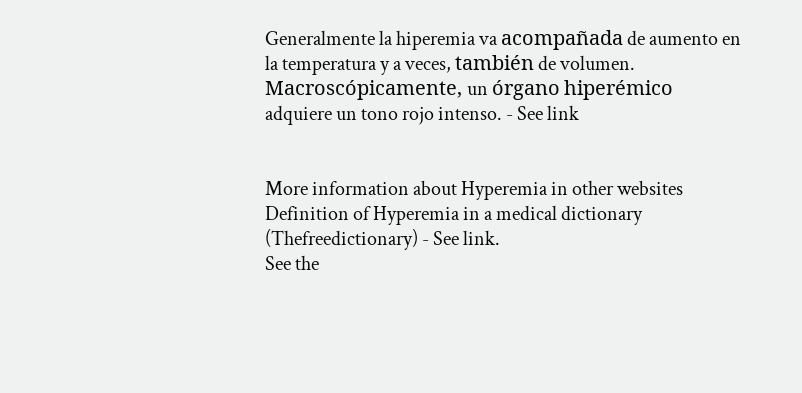Generalmente la hiperemia va acompañada de aumento en la temperatura y a veces, también de volumen. Macroscópicamente, un órgano hiperémico adquiere un tono rojo intenso. - See link


More information about Hyperemia in other websites
Definition of Hyperemia in a medical dictionary (Thefreedictionary) - See link.
See the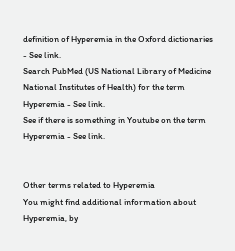definition of Hyperemia in the Oxford dictionaries - See link.
Search PubMed (US National Library of Medicine National Institutes of Health) for the term Hyperemia - See link.
See if there is something in Youtube on the term Hyperemia - See link.


Other terms related to Hyperemia
You might find additional information about Hyperemia, by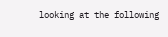looking at the following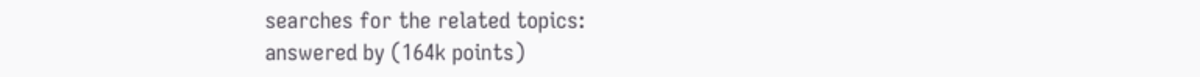searches for the related topics:
answered by (164k points)